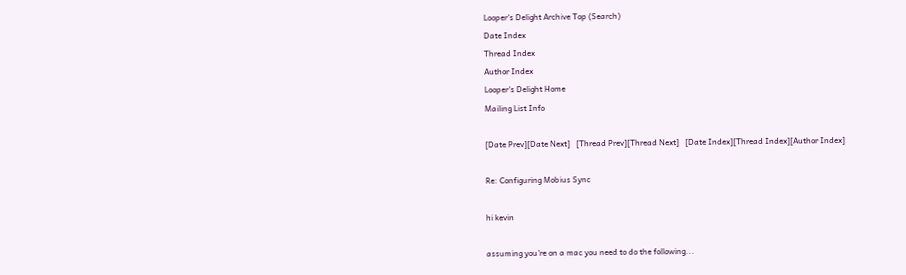Looper's Delight Archive Top (Search)
Date Index
Thread Index
Author Index
Looper's Delight Home
Mailing List Info

[Date Prev][Date Next]   [Thread Prev][Thread Next]   [Date Index][Thread Index][Author Index]

Re: Configuring Mobius Sync

hi kevin

assuming you're on a mac you need to do the following...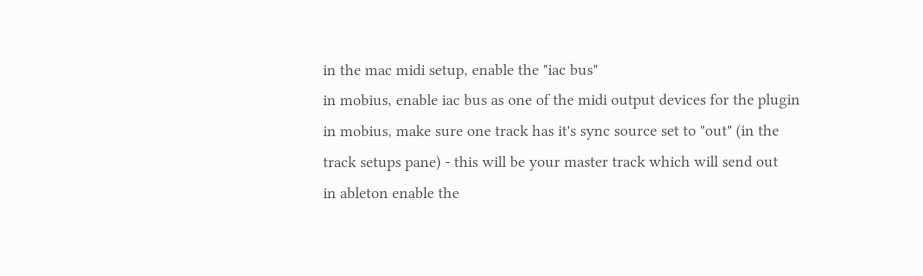in the mac midi setup, enable the "iac bus"
in mobius, enable iac bus as one of the midi output devices for the plugin
in mobius, make sure one track has it's sync source set to "out" (in the
track setups pane) - this will be your master track which will send out
in ableton enable the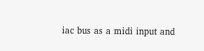iac bus as a midi input and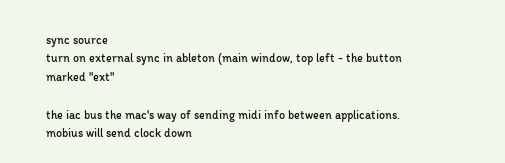sync source
turn on external sync in ableton (main window, top left - the button
marked "ext"

the iac bus the mac's way of sending midi info between applications.
mobius will send clock down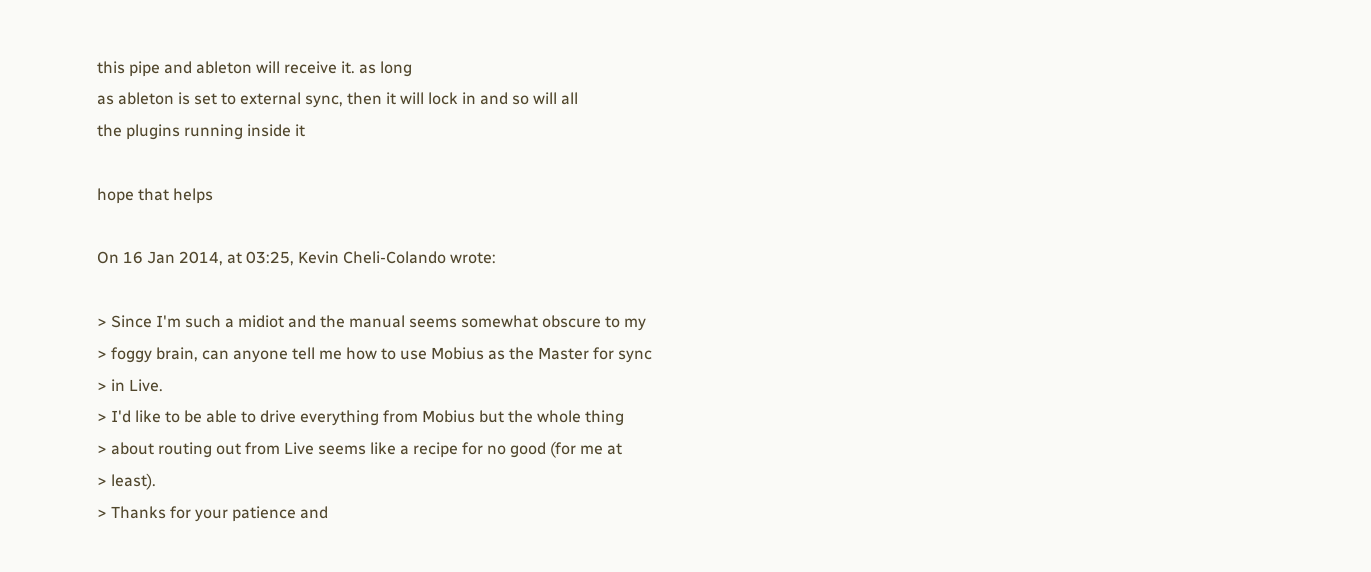this pipe and ableton will receive it. as long
as ableton is set to external sync, then it will lock in and so will all
the plugins running inside it

hope that helps

On 16 Jan 2014, at 03:25, Kevin Cheli-Colando wrote:

> Since I'm such a midiot and the manual seems somewhat obscure to my
> foggy brain, can anyone tell me how to use Mobius as the Master for sync
> in Live.
> I'd like to be able to drive everything from Mobius but the whole thing
> about routing out from Live seems like a recipe for no good (for me at
> least).
> Thanks for your patience and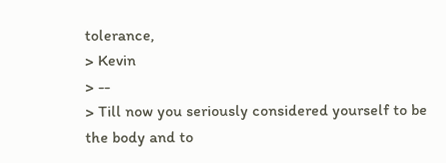tolerance,
> Kevin
> --
> Till now you seriously considered yourself to be the body and to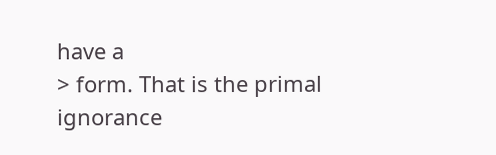have a
> form. That is the primal ignorance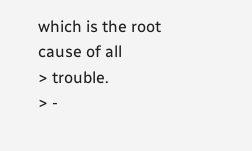which is the root cause of all
> trouble.
> -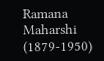Ramana Maharshi (1879-1950)